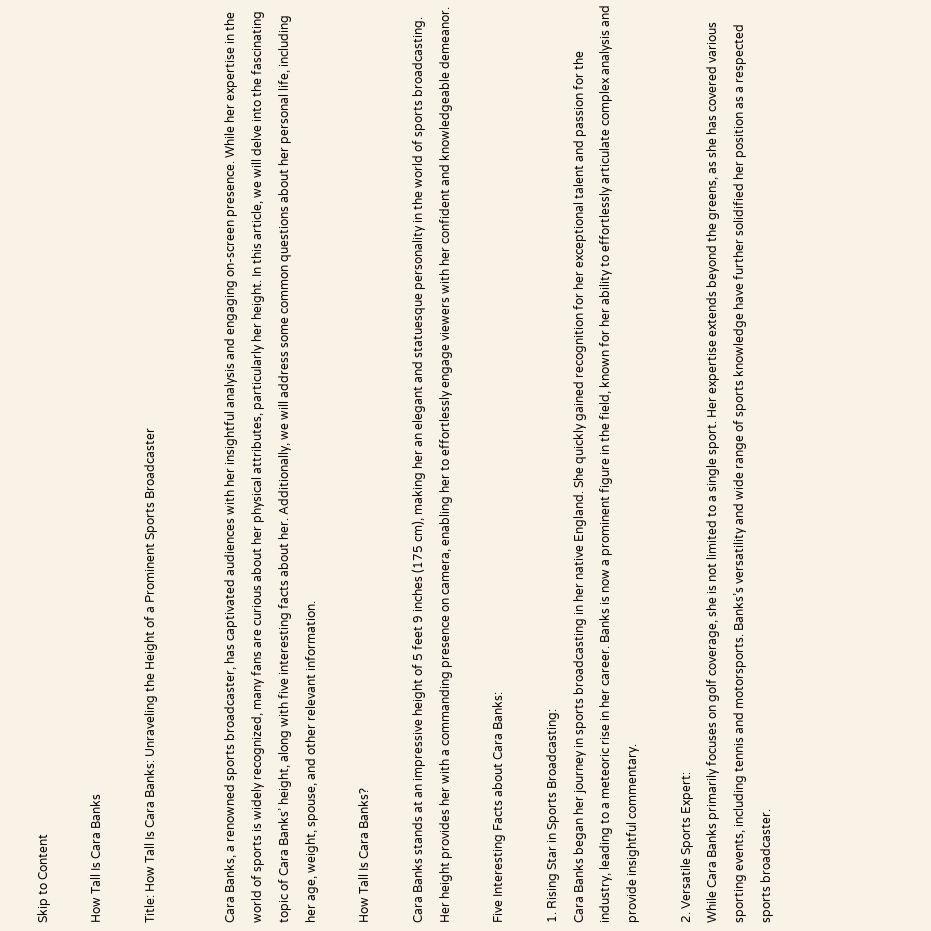Skip to Content

How Tall Is Cara Banks

Title: How Tall Is Cara Banks: Unraveling the Height of a Prominent Sports Broadcaster


Cara Banks, a renowned sports broadcaster, has captivated audiences with her insightful analysis and engaging on-screen presence. While her expertise in the world of sports is widely recognized, many fans are curious about her physical attributes, particularly her height. In this article, we will delve into the fascinating topic of Cara Banks’ height, along with five interesting facts about her. Additionally, we will address some common questions about her personal life, including her age, weight, spouse, and other relevant information.

How Tall Is Cara Banks?

Cara Banks stands at an impressive height of 5 feet 9 inches (175 cm), making her an elegant and statuesque personality in the world of sports broadcasting. Her height provides her with a commanding presence on camera, enabling her to effortlessly engage viewers with her confident and knowledgeable demeanor.

Five Interesting Facts about Cara Banks:

1. Rising Star in Sports Broadcasting:
Cara Banks began her journey in sports broadcasting in her native England. She quickly gained recognition for her exceptional talent and passion for the industry, leading to a meteoric rise in her career. Banks is now a prominent figure in the field, known for her ability to effortlessly articulate complex analysis and provide insightful commentary.

2. Versatile Sports Expert:
While Cara Banks primarily focuses on golf coverage, she is not limited to a single sport. Her expertise extends beyond the greens, as she has covered various sporting events, including tennis and motorsports. Banks’s versatility and wide range of sports knowledge have further solidified her position as a respected sports broadcaster.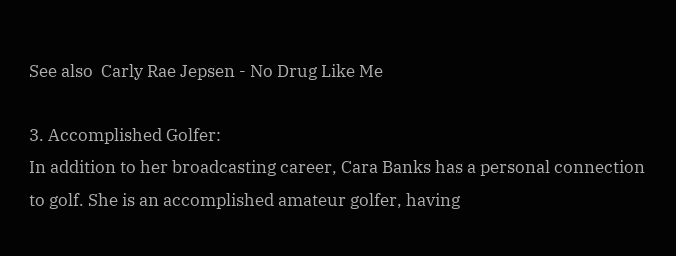See also  Carly Rae Jepsen - No Drug Like Me

3. Accomplished Golfer:
In addition to her broadcasting career, Cara Banks has a personal connection to golf. She is an accomplished amateur golfer, having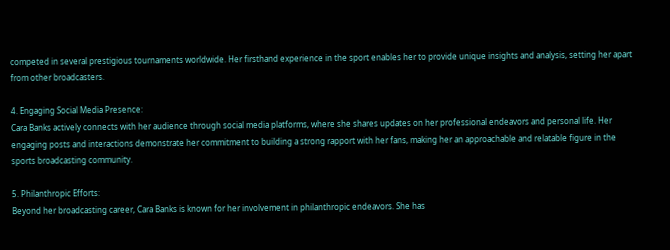competed in several prestigious tournaments worldwide. Her firsthand experience in the sport enables her to provide unique insights and analysis, setting her apart from other broadcasters.

4. Engaging Social Media Presence:
Cara Banks actively connects with her audience through social media platforms, where she shares updates on her professional endeavors and personal life. Her engaging posts and interactions demonstrate her commitment to building a strong rapport with her fans, making her an approachable and relatable figure in the sports broadcasting community.

5. Philanthropic Efforts:
Beyond her broadcasting career, Cara Banks is known for her involvement in philanthropic endeavors. She has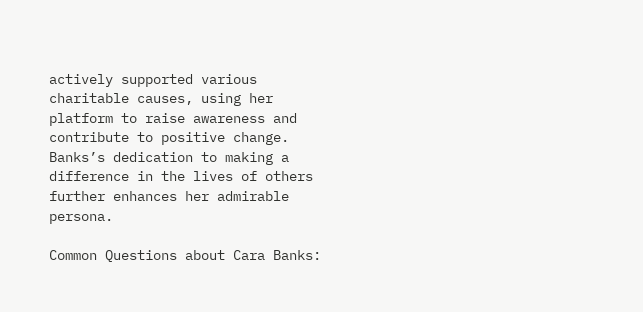actively supported various charitable causes, using her platform to raise awareness and contribute to positive change. Banks’s dedication to making a difference in the lives of others further enhances her admirable persona.

Common Questions about Cara Banks: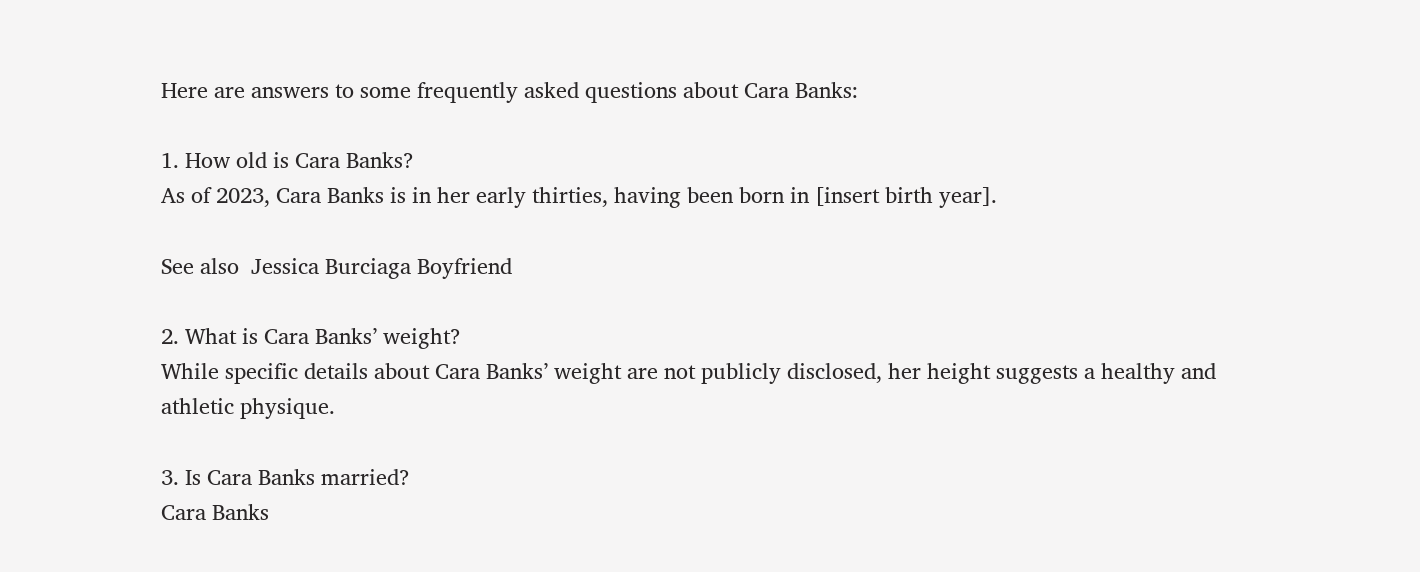Here are answers to some frequently asked questions about Cara Banks:

1. How old is Cara Banks?
As of 2023, Cara Banks is in her early thirties, having been born in [insert birth year].

See also  Jessica Burciaga Boyfriend

2. What is Cara Banks’ weight?
While specific details about Cara Banks’ weight are not publicly disclosed, her height suggests a healthy and athletic physique.

3. Is Cara Banks married?
Cara Banks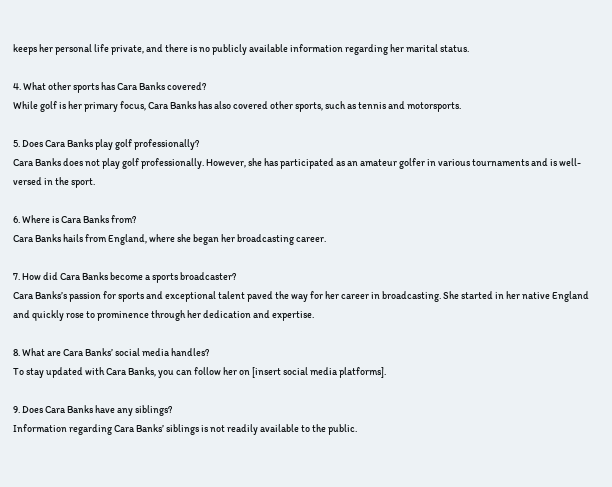keeps her personal life private, and there is no publicly available information regarding her marital status.

4. What other sports has Cara Banks covered?
While golf is her primary focus, Cara Banks has also covered other sports, such as tennis and motorsports.

5. Does Cara Banks play golf professionally?
Cara Banks does not play golf professionally. However, she has participated as an amateur golfer in various tournaments and is well-versed in the sport.

6. Where is Cara Banks from?
Cara Banks hails from England, where she began her broadcasting career.

7. How did Cara Banks become a sports broadcaster?
Cara Banks’s passion for sports and exceptional talent paved the way for her career in broadcasting. She started in her native England and quickly rose to prominence through her dedication and expertise.

8. What are Cara Banks’ social media handles?
To stay updated with Cara Banks, you can follow her on [insert social media platforms].

9. Does Cara Banks have any siblings?
Information regarding Cara Banks’ siblings is not readily available to the public.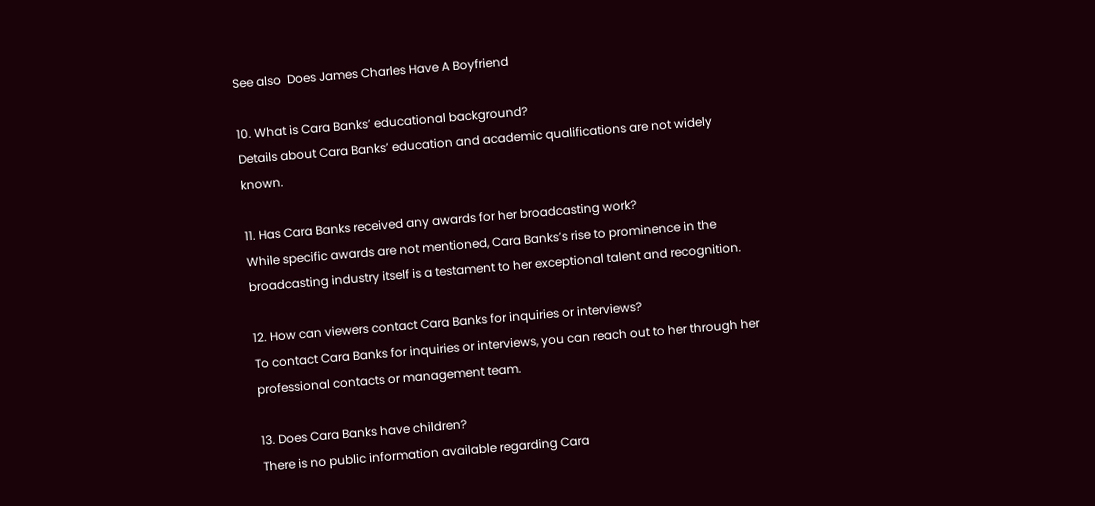See also  Does James Charles Have A Boyfriend

10. What is Cara Banks’ educational background?
Details about Cara Banks’ education and academic qualifications are not widely known.

11. Has Cara Banks received any awards for her broadcasting work?
While specific awards are not mentioned, Cara Banks’s rise to prominence in the broadcasting industry itself is a testament to her exceptional talent and recognition.

12. How can viewers contact Cara Banks for inquiries or interviews?
To contact Cara Banks for inquiries or interviews, you can reach out to her through her professional contacts or management team.

13. Does Cara Banks have children?
There is no public information available regarding Cara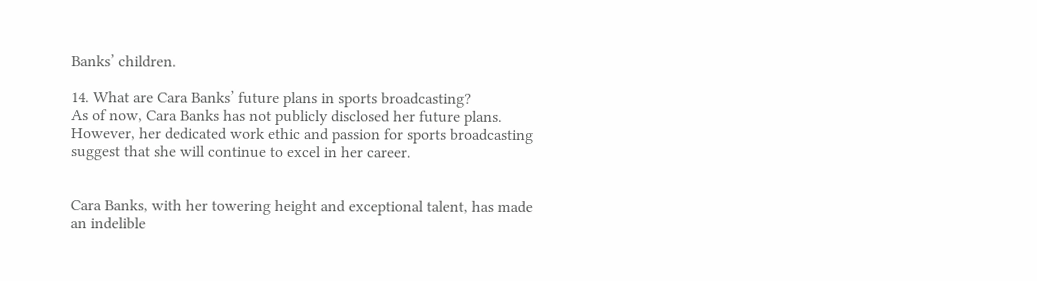Banks’ children.

14. What are Cara Banks’ future plans in sports broadcasting?
As of now, Cara Banks has not publicly disclosed her future plans. However, her dedicated work ethic and passion for sports broadcasting suggest that she will continue to excel in her career.


Cara Banks, with her towering height and exceptional talent, has made an indelible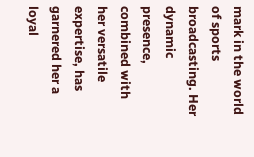mark in the world of sports broadcasting. Her dynamic presence, combined with her versatile expertise, has garnered her a loyal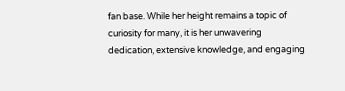fan base. While her height remains a topic of curiosity for many, it is her unwavering dedication, extensive knowledge, and engaging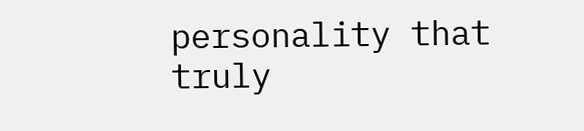personality that truly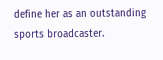define her as an outstanding sports broadcaster.